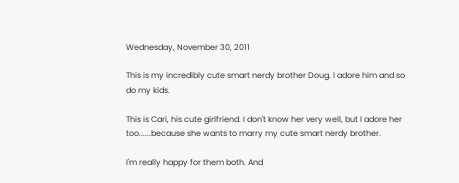Wednesday, November 30, 2011

This is my incredibly cute smart nerdy brother Doug. I adore him and so do my kids.

This is Cari, his cute girlfriend. I don't know her very well, but I adore her too......because she wants to marry my cute smart nerdy brother.

I'm really happy for them both. And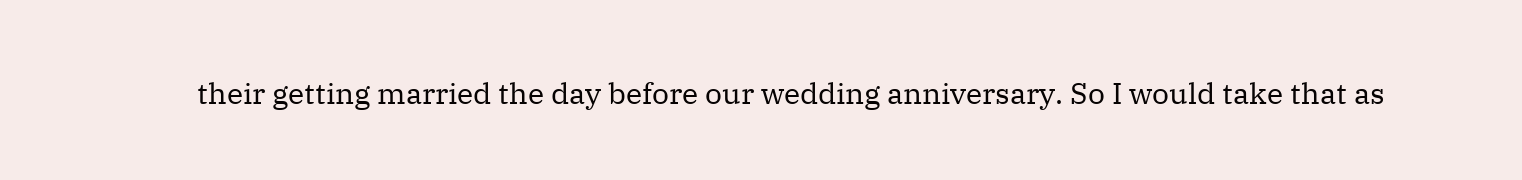their getting married the day before our wedding anniversary. So I would take that as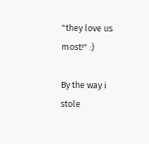"they love us most!" :)

By the way i stole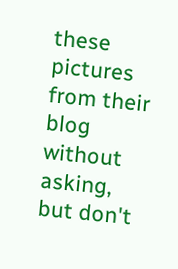these pictures from their blog without asking, but don't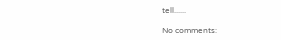tell......

No comments: